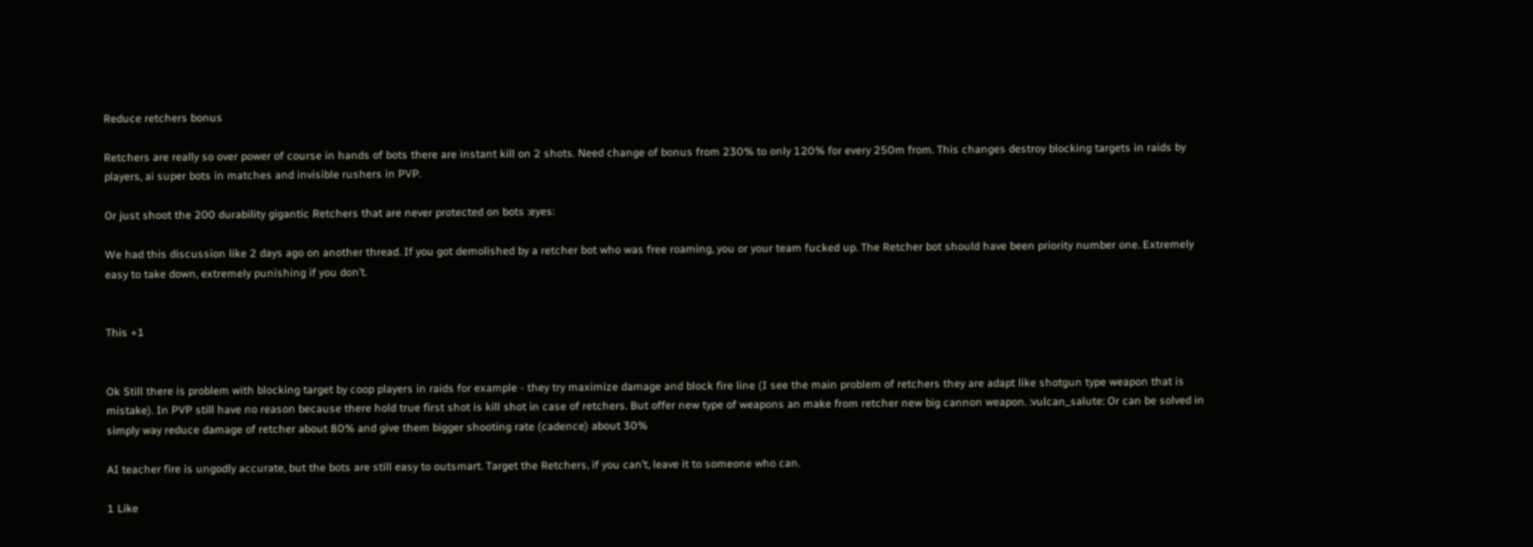Reduce retchers bonus

Retchers are really so over power of course in hands of bots there are instant kill on 2 shots. Need change of bonus from 230% to only 120% for every 250m from. This changes destroy blocking targets in raids by players, ai super bots in matches and invisible rushers in PVP.

Or just shoot the 200 durability gigantic Retchers that are never protected on bots :eyes:

We had this discussion like 2 days ago on another thread. If you got demolished by a retcher bot who was free roaming, you or your team fucked up. The Retcher bot should have been priority number one. Extremely easy to take down, extremely punishing if you don’t.


This +1


Ok Still there is problem with blocking target by coop players in raids for example - they try maximize damage and block fire line (I see the main problem of retchers they are adapt like shotgun type weapon that is mistake). In PVP still have no reason because there hold true first shot is kill shot in case of retchers. But offer new type of weapons an make from retcher new big cannon weapon. :vulcan_salute: Or can be solved in simply way reduce damage of retcher about 80% and give them bigger shooting rate (cadence) about 30%

AI teacher fire is ungodly accurate, but the bots are still easy to outsmart. Target the Retchers, if you can’t, leave it to someone who can.

1 Like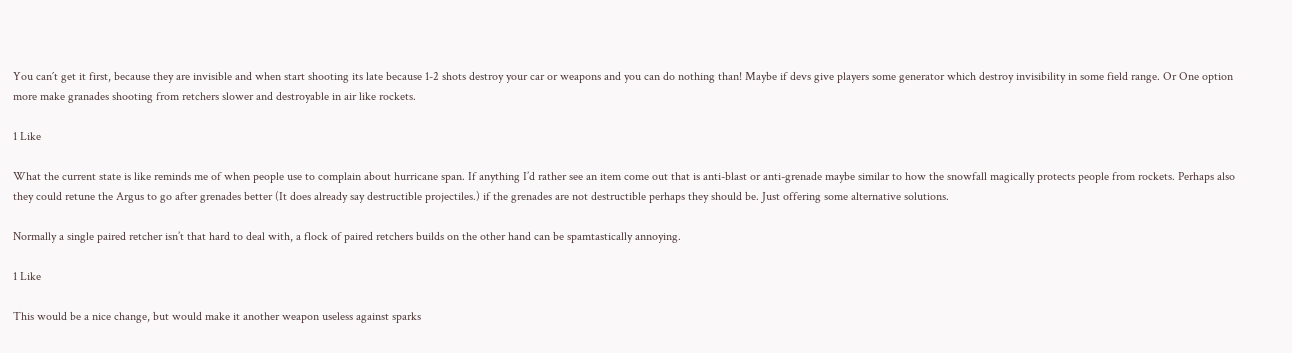You can´t get it first, because they are invisible and when start shooting its late because 1-2 shots destroy your car or weapons and you can do nothing than! Maybe if devs give players some generator which destroy invisibility in some field range. Or One option more make granades shooting from retchers slower and destroyable in air like rockets.

1 Like

What the current state is like reminds me of when people use to complain about hurricane span. If anything I’d rather see an item come out that is anti-blast or anti-grenade maybe similar to how the snowfall magically protects people from rockets. Perhaps also they could retune the Argus to go after grenades better (It does already say destructible projectiles.) if the grenades are not destructible perhaps they should be. Just offering some alternative solutions.

Normally a single paired retcher isn’t that hard to deal with, a flock of paired retchers builds on the other hand can be spamtastically annoying.

1 Like

This would be a nice change, but would make it another weapon useless against sparks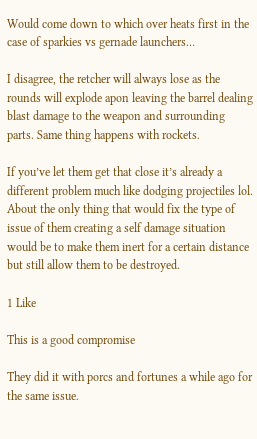Would come down to which over heats first in the case of sparkies vs gernade launchers…

I disagree, the retcher will always lose as the rounds will explode apon leaving the barrel dealing blast damage to the weapon and surrounding parts. Same thing happens with rockets.

If you’ve let them get that close it’s already a different problem much like dodging projectiles lol. About the only thing that would fix the type of issue of them creating a self damage situation would be to make them inert for a certain distance but still allow them to be destroyed.

1 Like

This is a good compromise

They did it with porcs and fortunes a while ago for the same issue.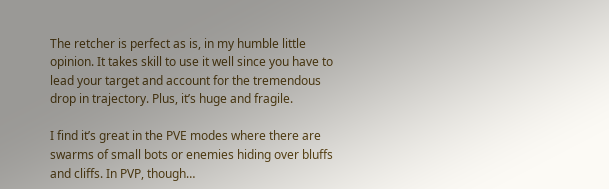The retcher is perfect as is, in my humble little opinion. It takes skill to use it well since you have to lead your target and account for the tremendous drop in trajectory. Plus, it’s huge and fragile.

I find it’s great in the PVE modes where there are swarms of small bots or enemies hiding over bluffs and cliffs. In PVP, though…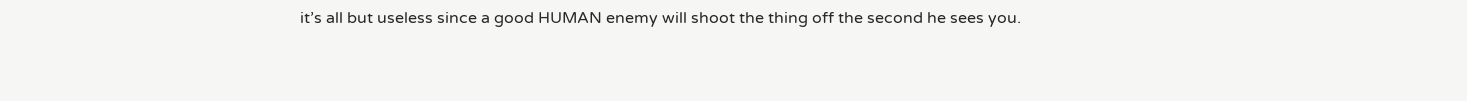it’s all but useless since a good HUMAN enemy will shoot the thing off the second he sees you.